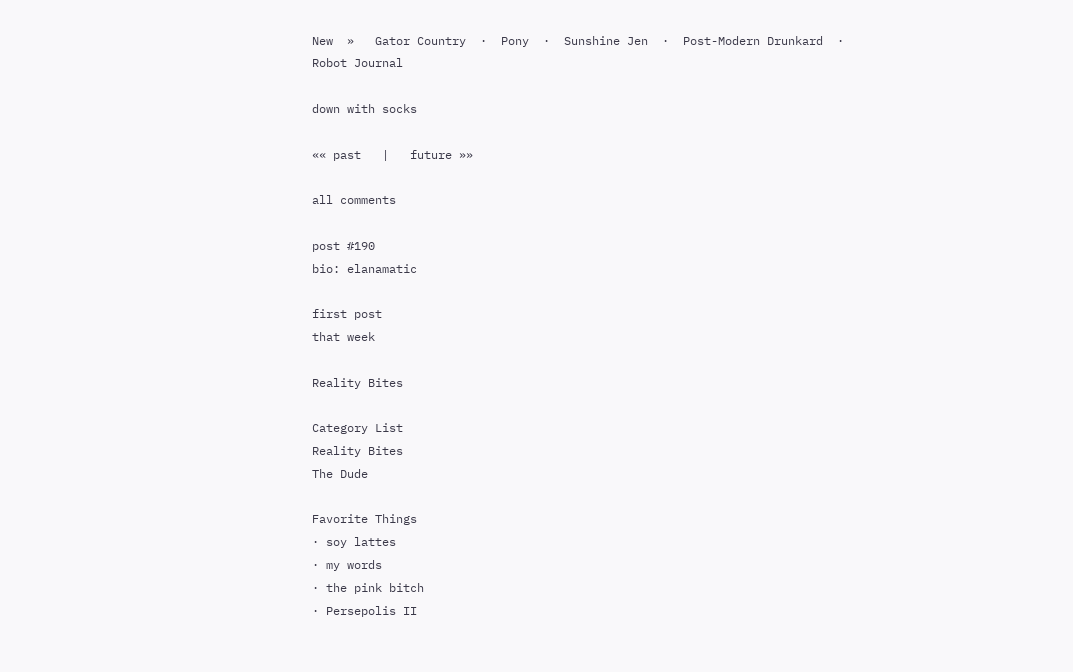New  »   Gator Country  ·  Pony  ·  Sunshine Jen  ·  Post-Modern Drunkard  ·  Robot Journal

down with socks

«« past   |   future »»

all comments

post #190
bio: elanamatic

first post
that week

Reality Bites

Category List
Reality Bites
The Dude

Favorite Things
· soy lattes
· my words
· the pink bitch
· Persepolis II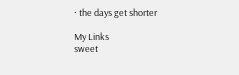· the days get shorter

My Links
sweet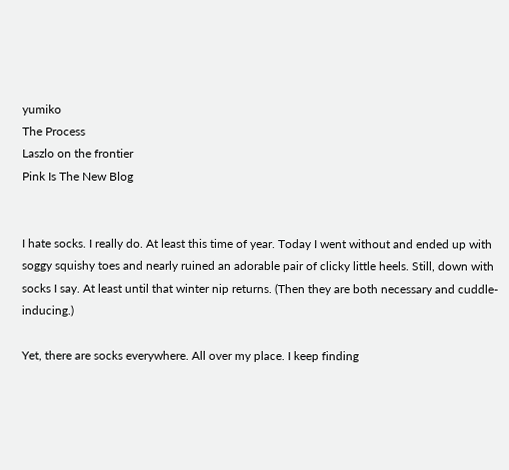yumiko
The Process
Laszlo on the frontier
Pink Is The New Blog


I hate socks. I really do. At least this time of year. Today I went without and ended up with soggy squishy toes and nearly ruined an adorable pair of clicky little heels. Still, down with socks I say. At least until that winter nip returns. (Then they are both necessary and cuddle-inducing.)

Yet, there are socks everywhere. All over my place. I keep finding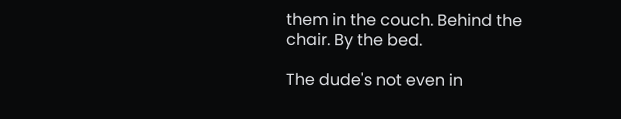them in the couch. Behind the chair. By the bed.

The dude's not even in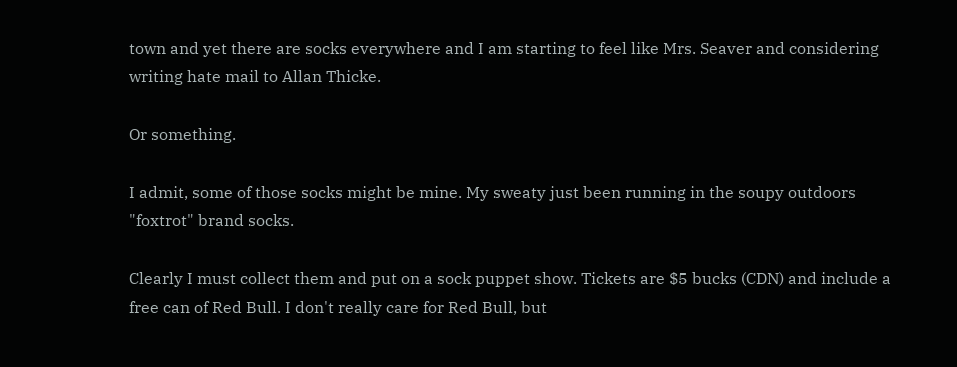town and yet there are socks everywhere and I am starting to feel like Mrs. Seaver and considering writing hate mail to Allan Thicke.

Or something.

I admit, some of those socks might be mine. My sweaty just been running in the soupy outdoors "foxtrot" brand socks.

Clearly I must collect them and put on a sock puppet show. Tickets are $5 bucks (CDN) and include a free can of Red Bull. I don't really care for Red Bull, but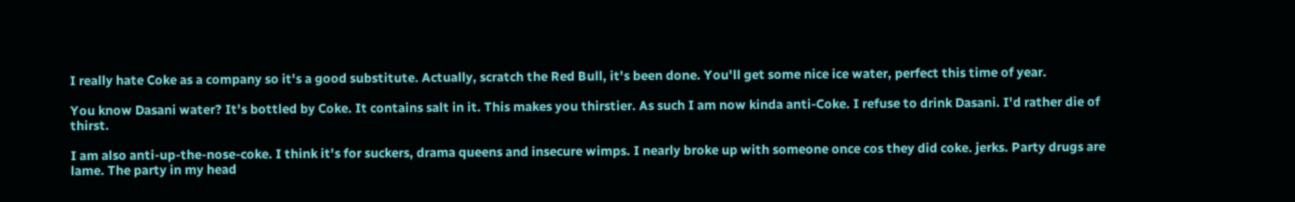I really hate Coke as a company so it's a good substitute. Actually, scratch the Red Bull, it's been done. You'll get some nice ice water, perfect this time of year.

You know Dasani water? It's bottled by Coke. It contains salt in it. This makes you thirstier. As such I am now kinda anti-Coke. I refuse to drink Dasani. I'd rather die of thirst.

I am also anti-up-the-nose-coke. I think it's for suckers, drama queens and insecure wimps. I nearly broke up with someone once cos they did coke. jerks. Party drugs are lame. The party in my head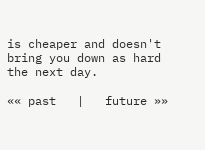is cheaper and doesn't bring you down as hard the next day.

«« past   |   future »»